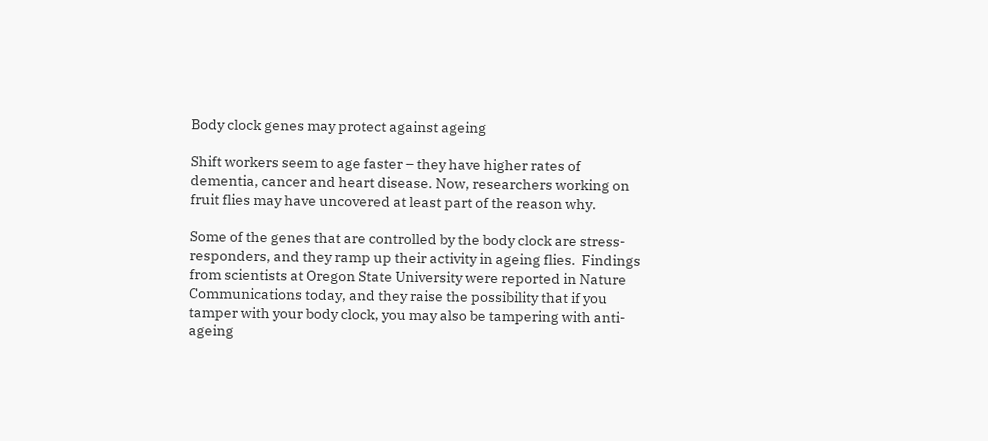Body clock genes may protect against ageing

Shift workers seem to age faster – they have higher rates of dementia, cancer and heart disease. Now, researchers working on fruit flies may have uncovered at least part of the reason why.

Some of the genes that are controlled by the body clock are stress-responders, and they ramp up their activity in ageing flies.  Findings from scientists at Oregon State University were reported in Nature Communications today, and they raise the possibility that if you tamper with your body clock, you may also be tampering with anti-ageing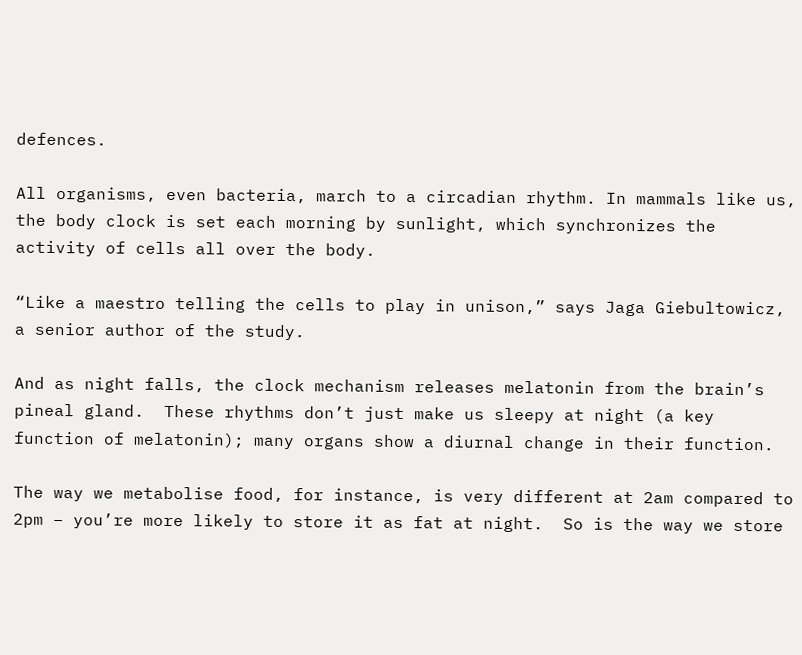defences.

All organisms, even bacteria, march to a circadian rhythm. In mammals like us, the body clock is set each morning by sunlight, which synchronizes the activity of cells all over the body.

“Like a maestro telling the cells to play in unison,” says Jaga Giebultowicz, a senior author of the study.

And as night falls, the clock mechanism releases melatonin from the brain’s pineal gland.  These rhythms don’t just make us sleepy at night (a key function of melatonin); many organs show a diurnal change in their function.

The way we metabolise food, for instance, is very different at 2am compared to 2pm – you’re more likely to store it as fat at night.  So is the way we store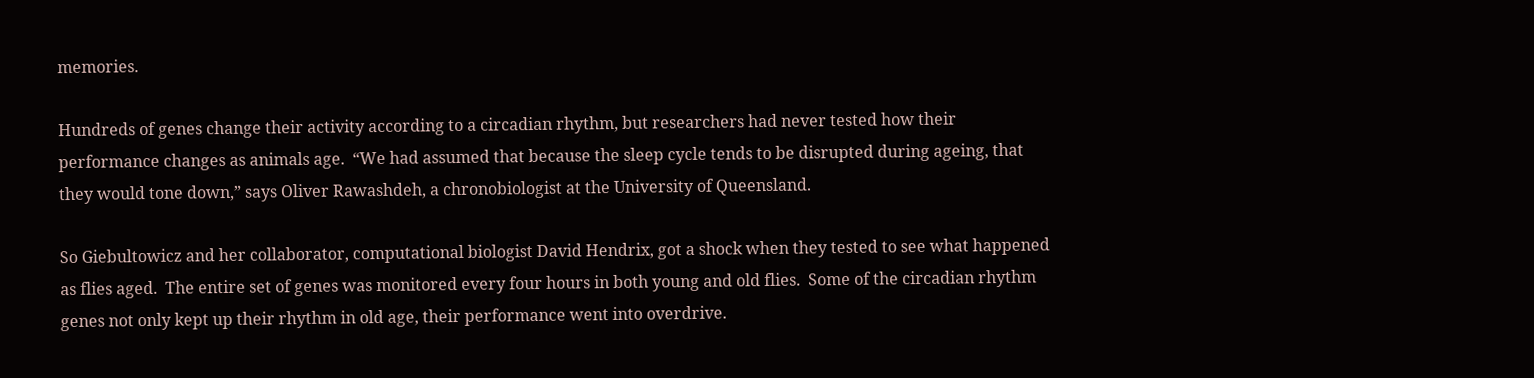memories.

Hundreds of genes change their activity according to a circadian rhythm, but researchers had never tested how their performance changes as animals age.  “We had assumed that because the sleep cycle tends to be disrupted during ageing, that they would tone down,” says Oliver Rawashdeh, a chronobiologist at the University of Queensland.

So Giebultowicz and her collaborator, computational biologist David Hendrix, got a shock when they tested to see what happened as flies aged.  The entire set of genes was monitored every four hours in both young and old flies.  Some of the circadian rhythm genes not only kept up their rhythm in old age, their performance went into overdrive.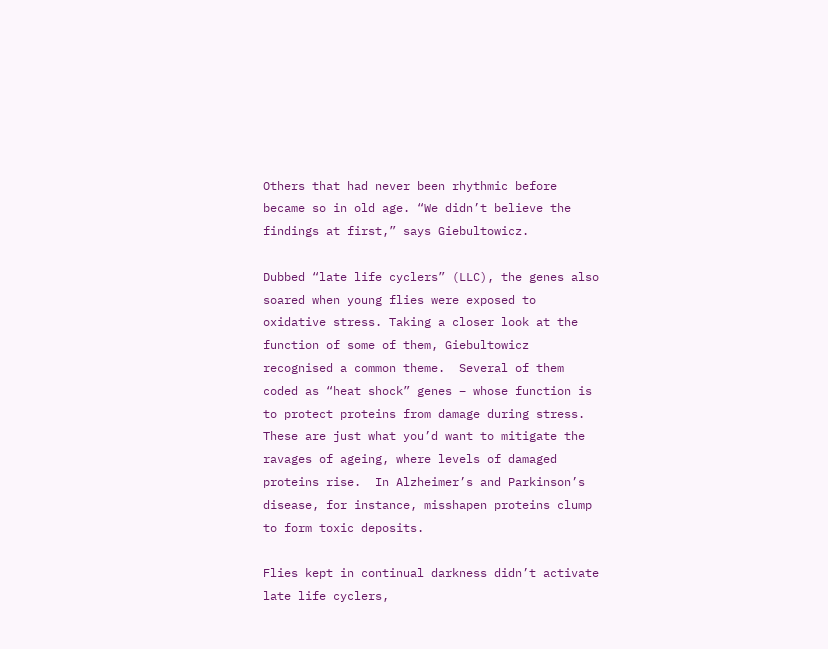Others that had never been rhythmic before became so in old age. “We didn’t believe the findings at first,” says Giebultowicz.

Dubbed “late life cyclers” (LLC), the genes also soared when young flies were exposed to oxidative stress. Taking a closer look at the function of some of them, Giebultowicz recognised a common theme.  Several of them coded as “heat shock” genes – whose function is to protect proteins from damage during stress.  These are just what you’d want to mitigate the ravages of ageing, where levels of damaged proteins rise.  In Alzheimer’s and Parkinson’s disease, for instance, misshapen proteins clump to form toxic deposits.

Flies kept in continual darkness didn’t activate late life cyclers,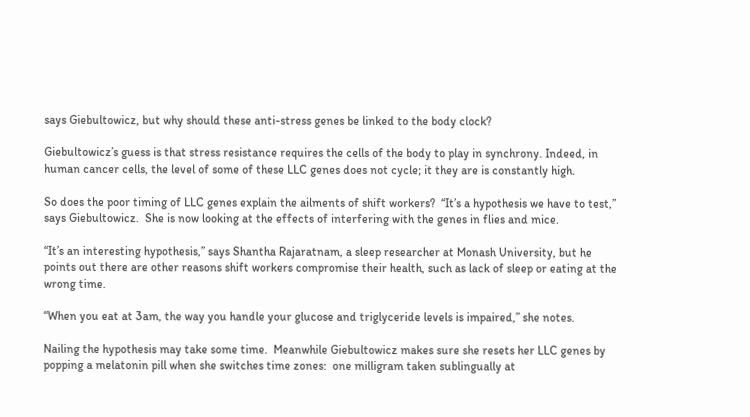says Giebultowicz, but why should these anti-stress genes be linked to the body clock?

Giebultowicz’s guess is that stress resistance requires the cells of the body to play in synchrony. Indeed, in human cancer cells, the level of some of these LLC genes does not cycle; it they are is constantly high.

So does the poor timing of LLC genes explain the ailments of shift workers?  “It’s a hypothesis we have to test,” says Giebultowicz.  She is now looking at the effects of interfering with the genes in flies and mice.

“It’s an interesting hypothesis,” says Shantha Rajaratnam, a sleep researcher at Monash University, but he points out there are other reasons shift workers compromise their health, such as lack of sleep or eating at the wrong time.

“When you eat at 3am, the way you handle your glucose and triglyceride levels is impaired,” she notes.

Nailing the hypothesis may take some time.  Meanwhile Giebultowicz makes sure she resets her LLC genes by popping a melatonin pill when she switches time zones:  one milligram taken sublingually at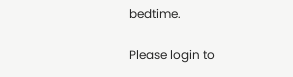bedtime.

Please login to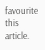favourite this article.